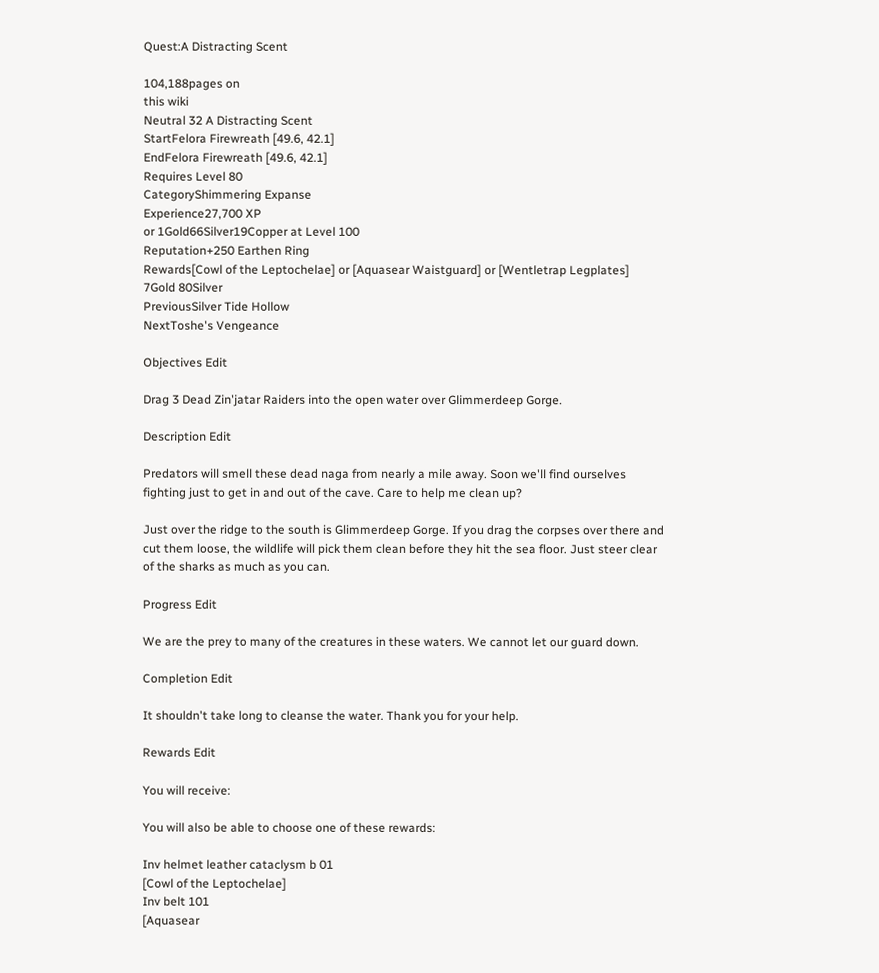Quest:A Distracting Scent

104,188pages on
this wiki
Neutral 32 A Distracting Scent
StartFelora Firewreath [49.6, 42.1]
EndFelora Firewreath [49.6, 42.1]
Requires Level 80
CategoryShimmering Expanse
Experience27,700 XP
or 1Gold66Silver19Copper at Level 100
Reputation+250 Earthen Ring
Rewards[Cowl of the Leptochelae] or [Aquasear Waistguard] or [Wentletrap Legplates]
7Gold 80Silver
PreviousSilver Tide Hollow
NextToshe's Vengeance

Objectives Edit

Drag 3 Dead Zin'jatar Raiders into the open water over Glimmerdeep Gorge.

Description Edit

Predators will smell these dead naga from nearly a mile away. Soon we'll find ourselves fighting just to get in and out of the cave. Care to help me clean up?

Just over the ridge to the south is Glimmerdeep Gorge. If you drag the corpses over there and cut them loose, the wildlife will pick them clean before they hit the sea floor. Just steer clear of the sharks as much as you can.

Progress Edit

We are the prey to many of the creatures in these waters. We cannot let our guard down.

Completion Edit

It shouldn't take long to cleanse the water. Thank you for your help.

Rewards Edit

You will receive:

You will also be able to choose one of these rewards:

Inv helmet leather cataclysm b 01
[Cowl of the Leptochelae]
Inv belt 101
[Aquasear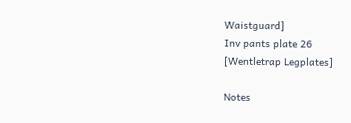Waistguard]
Inv pants plate 26
[Wentletrap Legplates]

Notes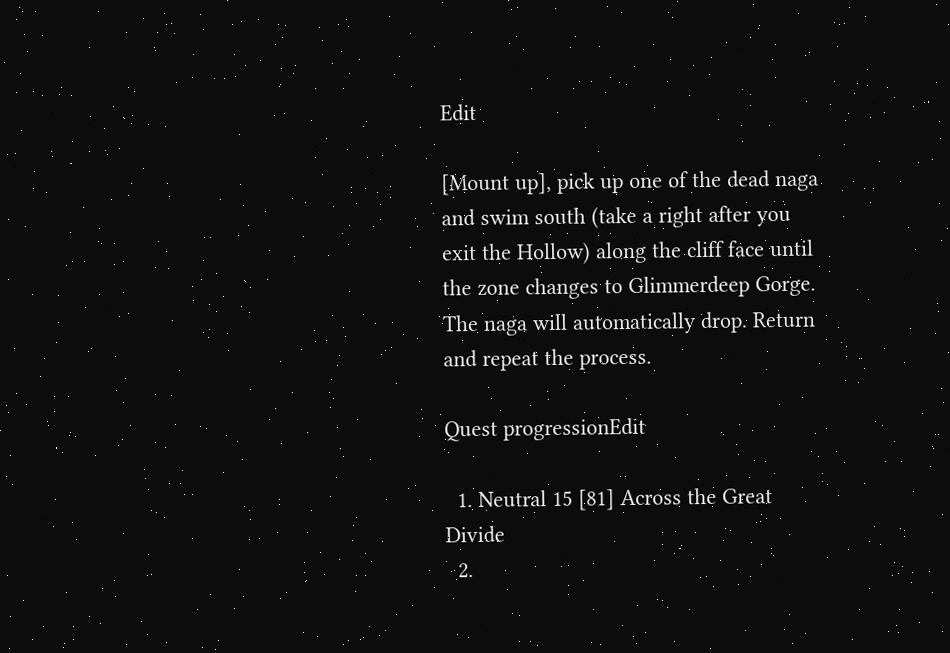Edit

[Mount up], pick up one of the dead naga and swim south (take a right after you exit the Hollow) along the cliff face until the zone changes to Glimmerdeep Gorge. The naga will automatically drop. Return and repeat the process.

Quest progressionEdit

  1. Neutral 15 [81] Across the Great Divide
  2.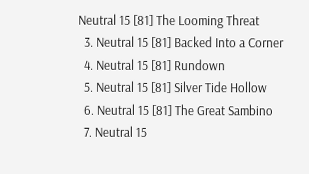Neutral 15 [81] The Looming Threat
  3. Neutral 15 [81] Backed Into a Corner
  4. Neutral 15 [81] Rundown
  5. Neutral 15 [81] Silver Tide Hollow
  6. Neutral 15 [81] The Great Sambino
  7. Neutral 15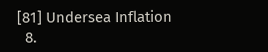[81] Undersea Inflation
  8.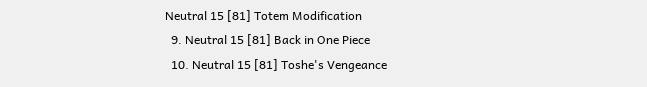Neutral 15 [81] Totem Modification
  9. Neutral 15 [81] Back in One Piece
  10. Neutral 15 [81] Toshe's Vengeance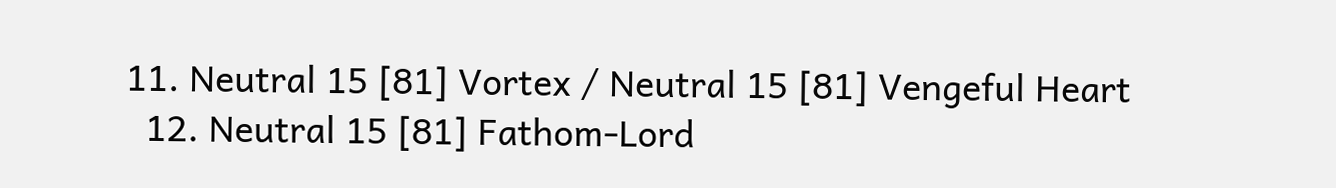11. Neutral 15 [81] Vortex / Neutral 15 [81] Vengeful Heart
  12. Neutral 15 [81] Fathom-Lord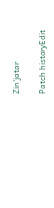Zin'jatar

Patch historyEdit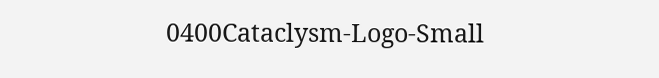0400Cataclysm-Logo-Small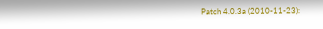Patch 4.0.3a (2010-11-23):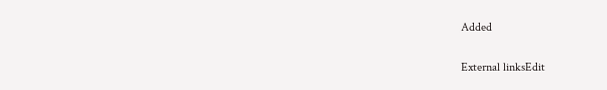Added

External linksEdit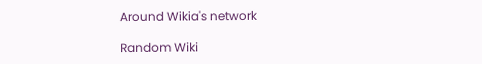Around Wikia's network

Random Wiki